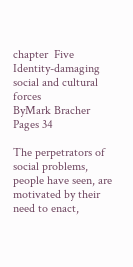chapter  Five
Identity-damaging social and cultural forces
ByMark Bracher
Pages 34

The perpetrators of social problems, people have seen, are motivated by their need to enact,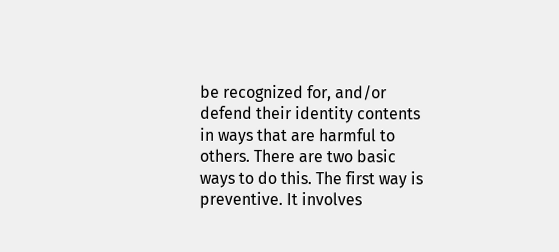be recognized for, and/or defend their identity contents in ways that are harmful to others. There are two basic ways to do this. The first way is preventive. It involves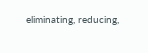eliminating, reducing,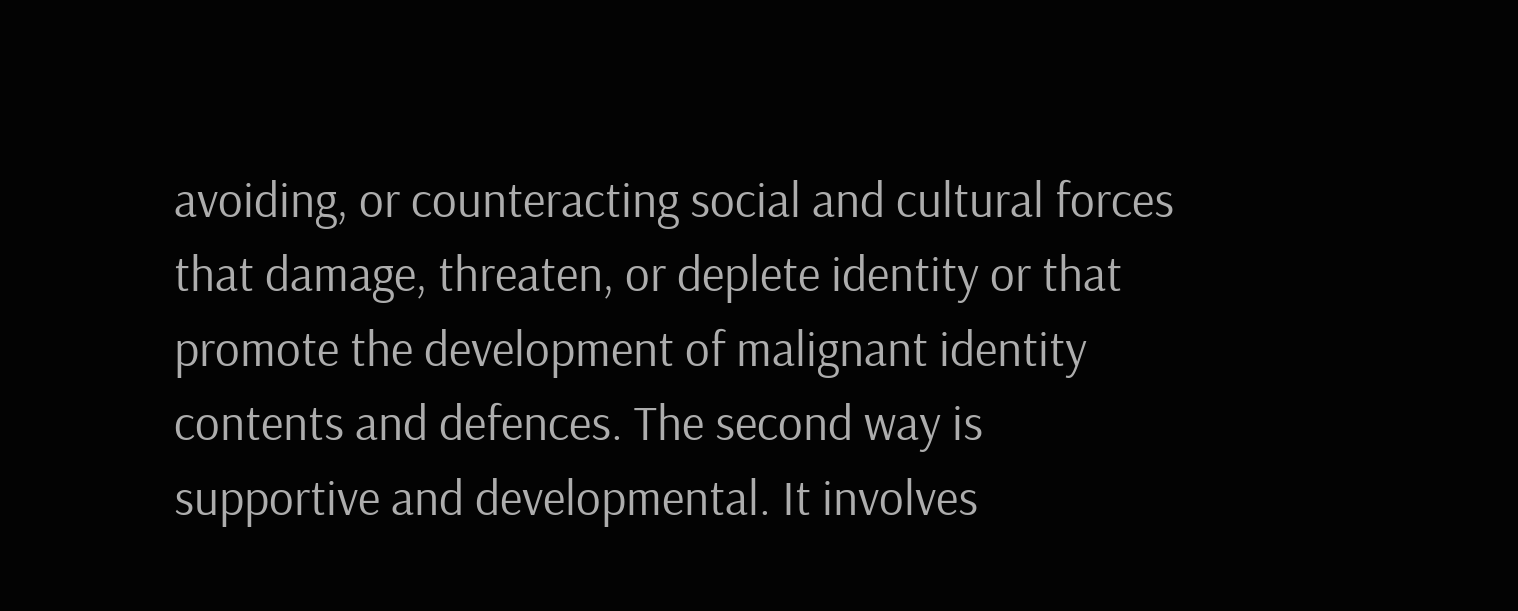avoiding, or counteracting social and cultural forces that damage, threaten, or deplete identity or that promote the development of malignant identity contents and defences. The second way is supportive and developmental. It involves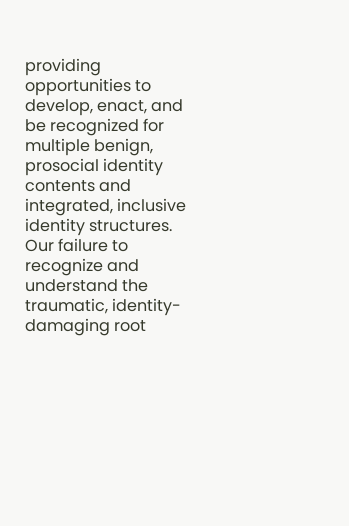providing opportunities to develop, enact, and be recognized for multiple benign, prosocial identity contents and integrated, inclusive identity structures. Our failure to recognize and understand the traumatic, identity-damaging root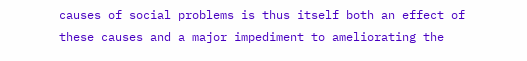causes of social problems is thus itself both an effect of these causes and a major impediment to ameliorating the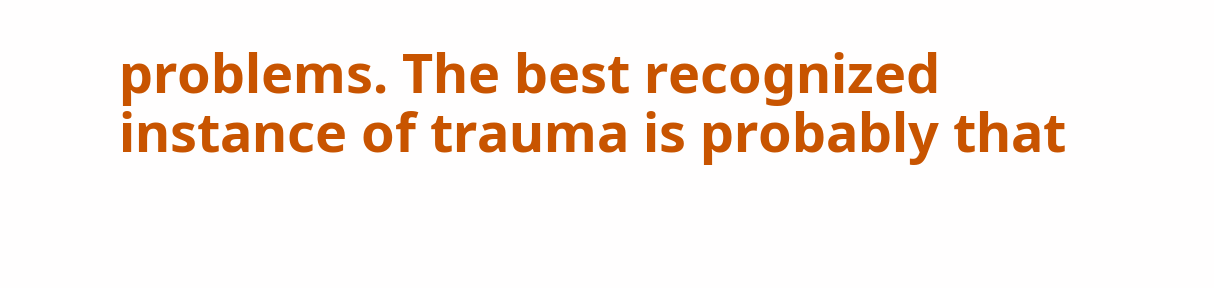problems. The best recognized instance of trauma is probably that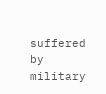suffered by military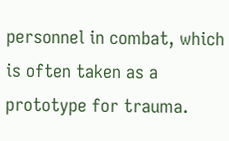personnel in combat, which is often taken as a prototype for trauma.